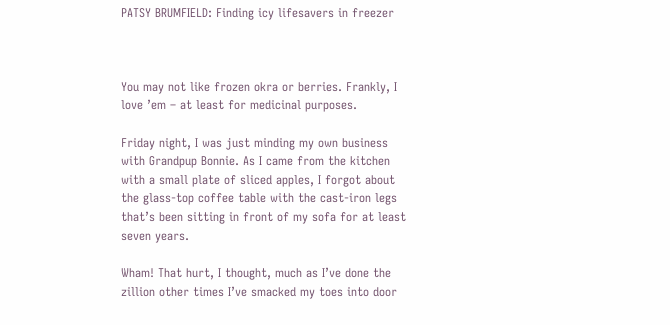PATSY BRUMFIELD: Finding icy lifesavers in freezer



You may not like frozen okra or berries. Frankly, I love ’em – at least for medicinal purposes.

Friday night, I was just minding my own business with Grandpup Bonnie. As I came from the kitchen with a small plate of sliced apples, I forgot about the glass-top coffee table with the cast-iron legs that’s been sitting in front of my sofa for at least seven years.

Wham! That hurt, I thought, much as I’ve done the zillion other times I’ve smacked my toes into door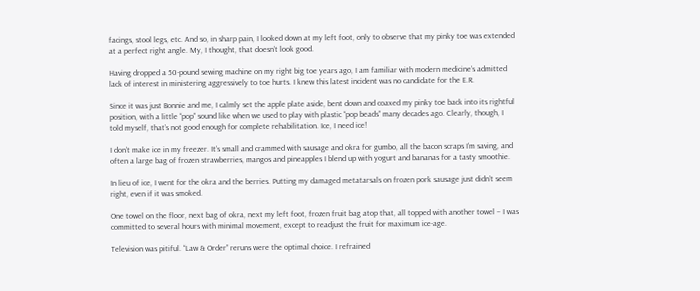facings, stool legs, etc. And so, in sharp pain, I looked down at my left foot, only to observe that my pinky toe was extended at a perfect right angle. My, I thought, that doesn’t look good.

Having dropped a 50-pound sewing machine on my right big toe years ago, I am familiar with modern medicine’s admitted lack of interest in ministering aggressively to toe hurts. I knew this latest incident was no candidate for the E.R.

Since it was just Bonnie and me, I calmly set the apple plate aside, bent down and coaxed my pinky toe back into its rightful position, with a little “pop” sound like when we used to play with plastic “pop beads” many decades ago. Clearly, though, I told myself, that’s not good enough for complete rehabilitation. Ice, I need ice!

I don’t make ice in my freezer. It’s small and crammed with sausage and okra for gumbo, all the bacon scraps I’m saving, and often a large bag of frozen strawberries, mangos and pineapples I blend up with yogurt and bananas for a tasty smoothie.

In lieu of ice, I went for the okra and the berries. Putting my damaged metatarsals on frozen pork sausage just didn’t seem right, even if it was smoked.

One towel on the floor, next bag of okra, next my left foot, frozen fruit bag atop that, all topped with another towel – I was committed to several hours with minimal movement, except to readjust the fruit for maximum ice-age.

Television was pitiful. “Law & Order” reruns were the optimal choice. I refrained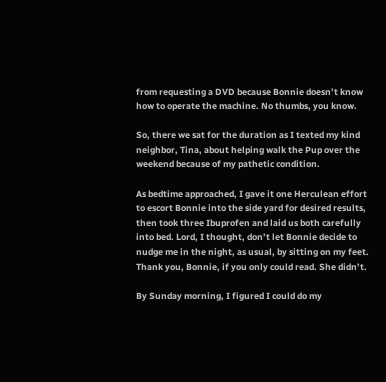from requesting a DVD because Bonnie doesn’t know how to operate the machine. No thumbs, you know.

So, there we sat for the duration as I texted my kind neighbor, Tina, about helping walk the Pup over the weekend because of my pathetic condition.

As bedtime approached, I gave it one Herculean effort to escort Bonnie into the side yard for desired results, then took three Ibuprofen and laid us both carefully into bed. Lord, I thought, don’t let Bonnie decide to nudge me in the night, as usual, by sitting on my feet. Thank you, Bonnie, if you only could read. She didn’t.

By Sunday morning, I figured I could do my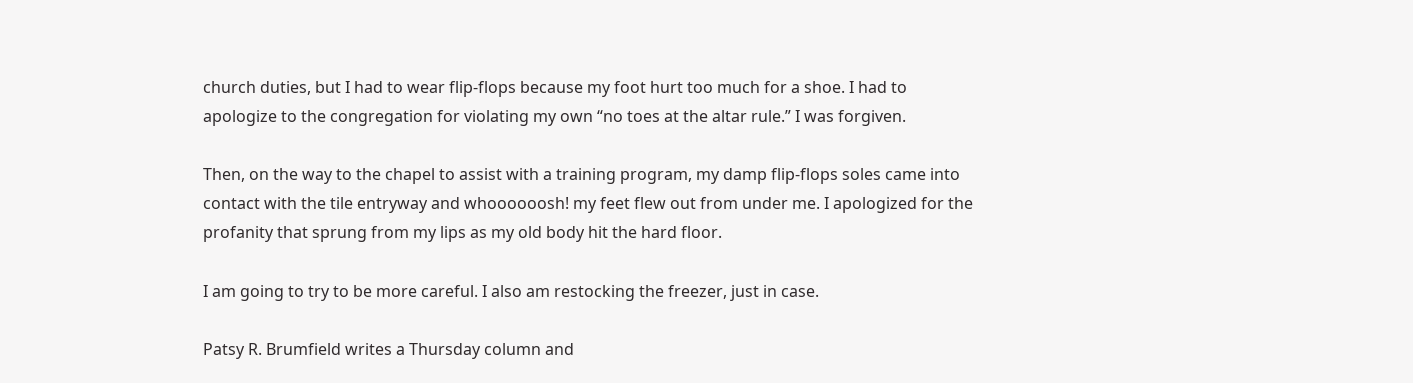church duties, but I had to wear flip-flops because my foot hurt too much for a shoe. I had to apologize to the congregation for violating my own “no toes at the altar rule.” I was forgiven.

Then, on the way to the chapel to assist with a training program, my damp flip-flops soles came into contact with the tile entryway and whoooooosh! my feet flew out from under me. I apologized for the profanity that sprung from my lips as my old body hit the hard floor.

I am going to try to be more careful. I also am restocking the freezer, just in case.

Patsy R. Brumfield writes a Thursday column and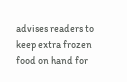advises readers to keep extra frozen food on hand for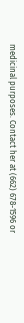medicinal purposes. Contact her at (662) 678-1596 or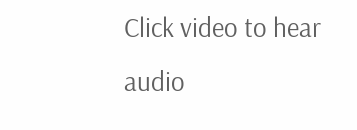Click video to hear audio